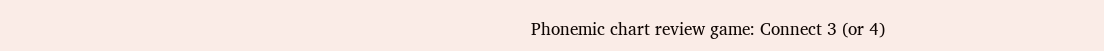Phonemic chart review game: Connect 3 (or 4)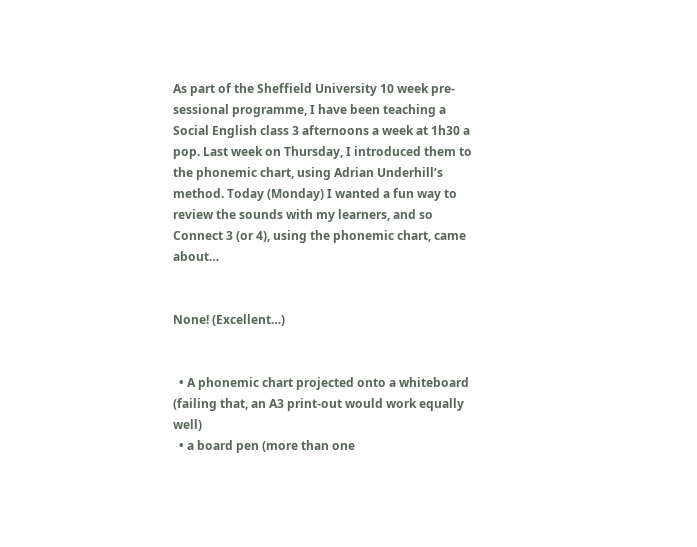As part of the Sheffield University 10 week pre-sessional programme, I have been teaching a Social English class 3 afternoons a week at 1h30 a pop. Last week on Thursday, I introduced them to the phonemic chart, using Adrian Underhill’s method. Today (Monday) I wanted a fun way to review the sounds with my learners, and so Connect 3 (or 4), using the phonemic chart, came about…


None! (Excellent…)


  • A phonemic chart projected onto a whiteboard (failing that, an A3 print-out would work equally well)
  • a board pen (more than one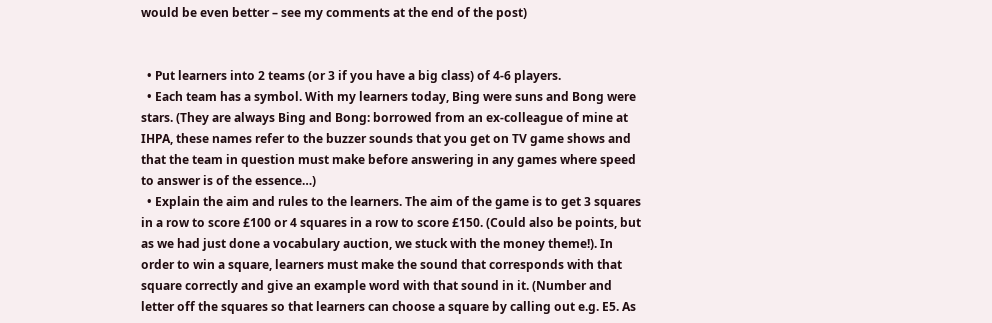would be even better – see my comments at the end of the post)


  • Put learners into 2 teams (or 3 if you have a big class) of 4-6 players.
  • Each team has a symbol. With my learners today, Bing were suns and Bong were stars. (They are always Bing and Bong: borrowed from an ex-colleague of mine at IHPA, these names refer to the buzzer sounds that you get on TV game shows and that the team in question must make before answering in any games where speed to answer is of the essence…)
  • Explain the aim and rules to the learners. The aim of the game is to get 3 squares in a row to score £100 or 4 squares in a row to score £150. (Could also be points, but as we had just done a vocabulary auction, we stuck with the money theme!). In order to win a square, learners must make the sound that corresponds with that square correctly and give an example word with that sound in it. (Number and letter off the squares so that learners can choose a square by calling out e.g. E5. As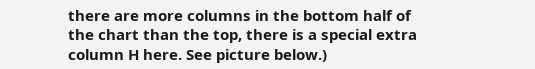there are more columns in the bottom half of the chart than the top, there is a special extra column H here. See picture below.)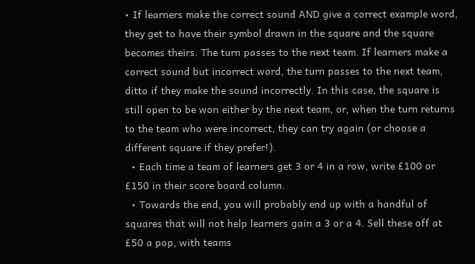• If learners make the correct sound AND give a correct example word, they get to have their symbol drawn in the square and the square becomes theirs. The turn passes to the next team. If learners make a correct sound but incorrect word, the turn passes to the next team, ditto if they make the sound incorrectly. In this case, the square is still open to be won either by the next team, or, when the turn returns to the team who were incorrect, they can try again (or choose a different square if they prefer!).
  • Each time a team of learners get 3 or 4 in a row, write £100 or £150 in their score board column.
  • Towards the end, you will probably end up with a handful of squares that will not help learners gain a 3 or a 4. Sell these off at £50 a pop, with teams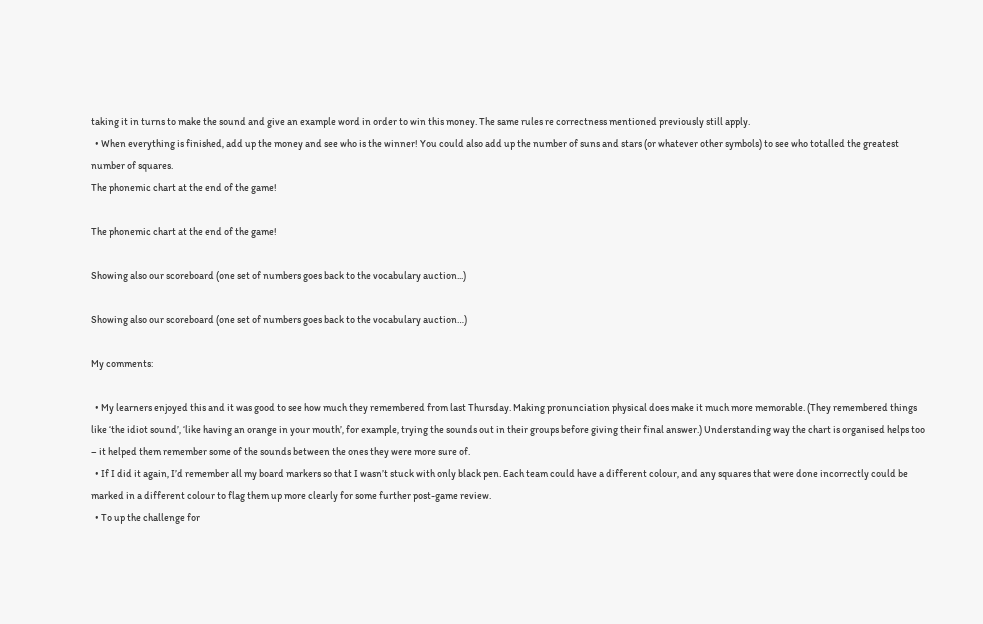taking it in turns to make the sound and give an example word in order to win this money. The same rules re correctness mentioned previously still apply.
  • When everything is finished, add up the money and see who is the winner! You could also add up the number of suns and stars (or whatever other symbols) to see who totalled the greatest number of squares.
The phonemic chart at the end of the game!

The phonemic chart at the end of the game!

Showing also our scoreboard (one set of numbers goes back to the vocabulary auction...)

Showing also our scoreboard (one set of numbers goes back to the vocabulary auction…)

My comments:

  • My learners enjoyed this and it was good to see how much they remembered from last Thursday. Making pronunciation physical does make it much more memorable. (They remembered things like ‘the idiot sound’, ‘like having an orange in your mouth’, for example, trying the sounds out in their groups before giving their final answer.) Understanding way the chart is organised helps too – it helped them remember some of the sounds between the ones they were more sure of.
  • If I did it again, I’d remember all my board markers so that I wasn’t stuck with only black pen. Each team could have a different colour, and any squares that were done incorrectly could be marked in a different colour to flag them up more clearly for some further post-game review.
  • To up the challenge for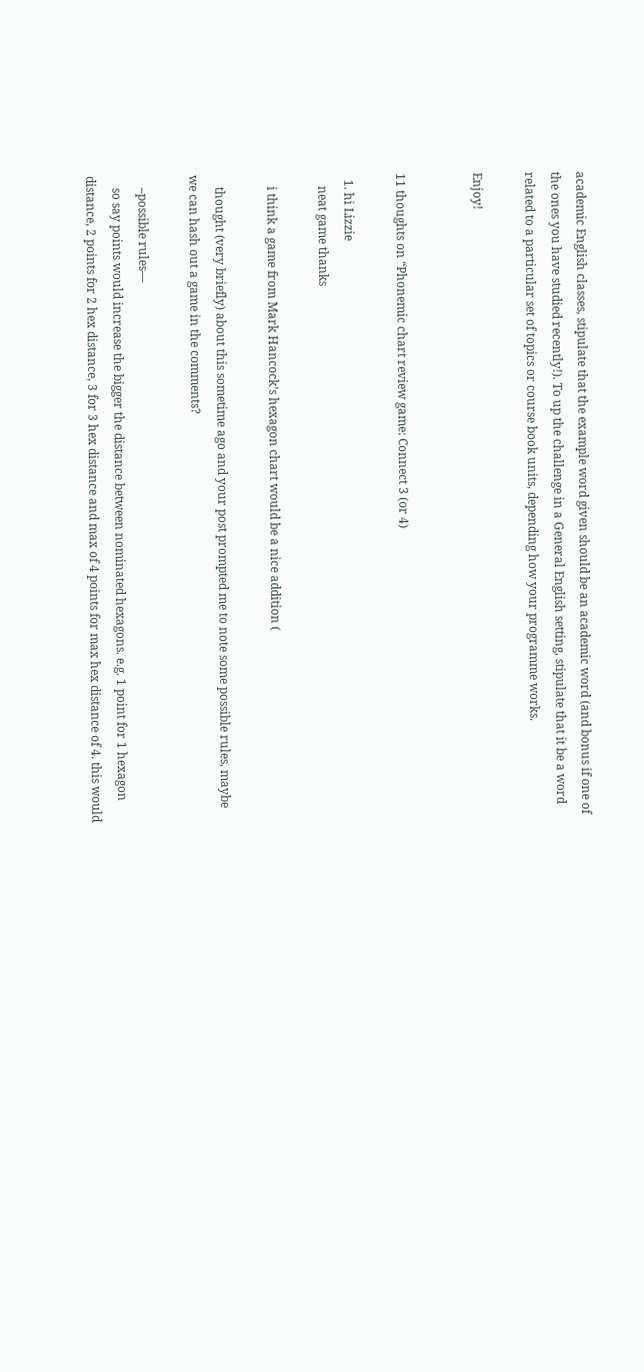academic English classes, stipulate that the example word given should be an academic word (and bonus if one of the ones you have studied recently!). To up the challenge in a General English setting, stipulate that it be a word related to a particular set of topics or course book units, depending how your programme works.

Enjoy!


11 thoughts on “Phonemic chart review game: Connect 3 (or 4)

  1. hi Lizzie
    neat game thanks

    i think a game from Mark Hancock’s hexagon chart would be a nice addition (

    thought (very briefly) about this sometime ago and your post prompted me to note some possible rules, maybe we can hash out a game in the comments?

    –possible rules—
    so say points would increase the bigger the distance between nominated hexagons. e.g. 1 point for 1 hexagon distance, 2 points for 2 hex distance, 3 for 3 hex distance and max of 4 points for max hex distance of 4. this would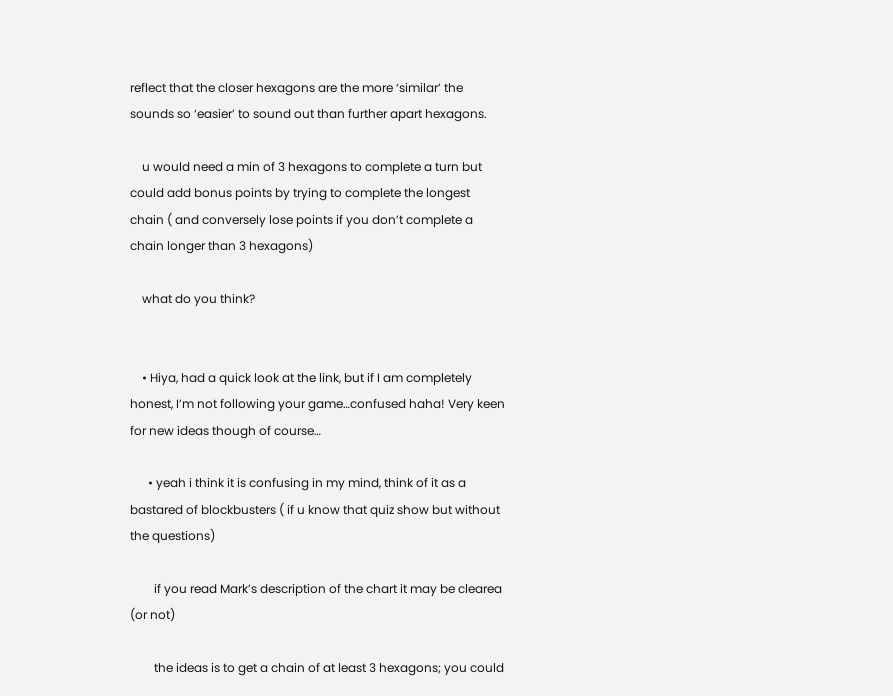reflect that the closer hexagons are the more ‘similar’ the sounds so ‘easier’ to sound out than further apart hexagons.

    u would need a min of 3 hexagons to complete a turn but could add bonus points by trying to complete the longest chain ( and conversely lose points if you don’t complete a chain longer than 3 hexagons)

    what do you think?


    • Hiya, had a quick look at the link, but if I am completely honest, I’m not following your game…confused haha! Very keen for new ideas though of course…

      • yeah i think it is confusing in my mind, think of it as a bastared of blockbusters ( if u know that quiz show but without the questions)

        if you read Mark’s description of the chart it may be clearea (or not)

        the ideas is to get a chain of at least 3 hexagons; you could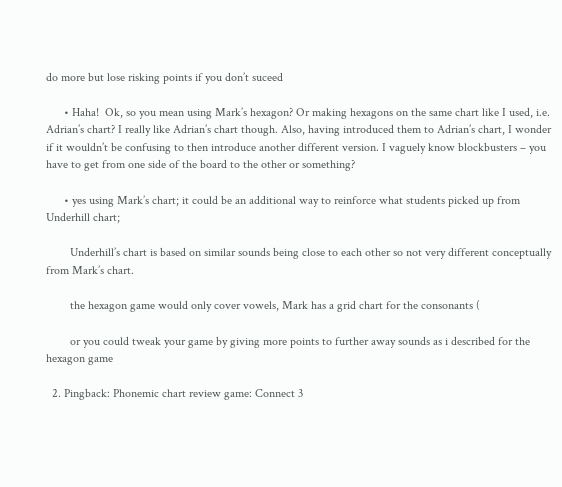do more but lose risking points if you don’t suceed

      • Haha!  Ok, so you mean using Mark’s hexagon? Or making hexagons on the same chart like I used, i.e. Adrian’s chart? I really like Adrian’s chart though. Also, having introduced them to Adrian’s chart, I wonder if it wouldn’t be confusing to then introduce another different version. I vaguely know blockbusters – you have to get from one side of the board to the other or something?

      • yes using Mark’s chart; it could be an additional way to reinforce what students picked up from Underhill chart;

        Underhill’s chart is based on similar sounds being close to each other so not very different conceptually from Mark’s chart.

        the hexagon game would only cover vowels, Mark has a grid chart for the consonants (

        or you could tweak your game by giving more points to further away sounds as i described for the hexagon game

  2. Pingback: Phonemic chart review game: Connect 3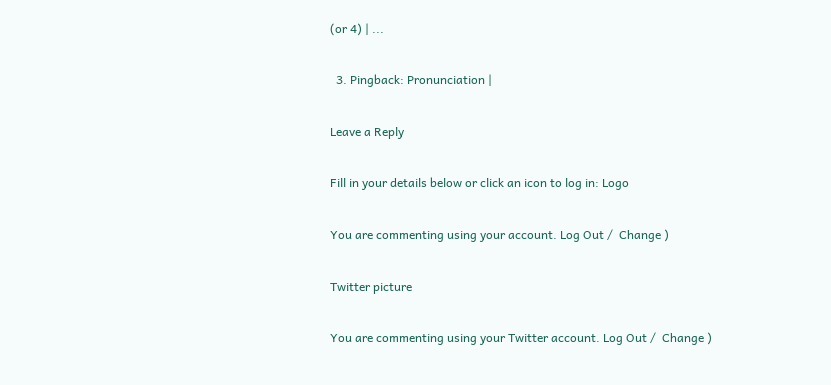(or 4) | ...

  3. Pingback: Pronunciation |

Leave a Reply

Fill in your details below or click an icon to log in: Logo

You are commenting using your account. Log Out /  Change )

Twitter picture

You are commenting using your Twitter account. Log Out /  Change )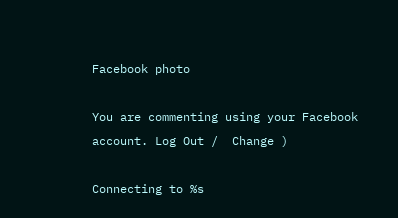Facebook photo

You are commenting using your Facebook account. Log Out /  Change )

Connecting to %s